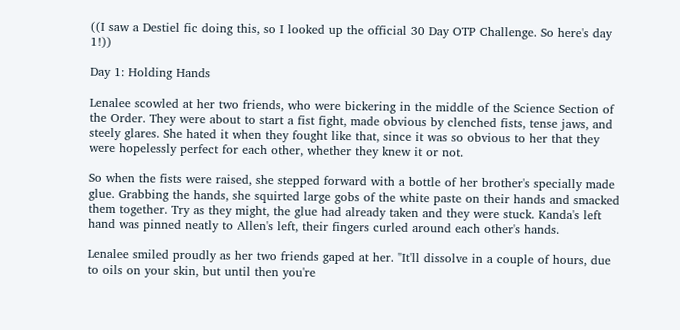((I saw a Destiel fic doing this, so I looked up the official 30 Day OTP Challenge. So here's day 1!))

Day 1: Holding Hands

Lenalee scowled at her two friends, who were bickering in the middle of the Science Section of the Order. They were about to start a fist fight, made obvious by clenched fists, tense jaws, and steely glares. She hated it when they fought like that, since it was so obvious to her that they were hopelessly perfect for each other, whether they knew it or not.

So when the fists were raised, she stepped forward with a bottle of her brother's specially made glue. Grabbing the hands, she squirted large gobs of the white paste on their hands and smacked them together. Try as they might, the glue had already taken and they were stuck. Kanda's left hand was pinned neatly to Allen's left, their fingers curled around each other's hands.

Lenalee smiled proudly as her two friends gaped at her. "It'll dissolve in a couple of hours, due to oils on your skin, but until then you're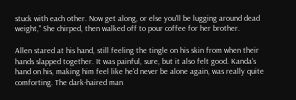stuck with each other. Now get along, or else you'll be lugging around dead weight," She chirped, then walked off to pour coffee for her brother.

Allen stared at his hand, still feeling the tingle on his skin from when their hands slapped together. It was painful, sure, but it also felt good. Kanda's hand on his, making him feel like he'd never be alone again, was really quite comforting. The dark-haired man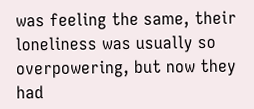was feeling the same, their loneliness was usually so overpowering, but now they had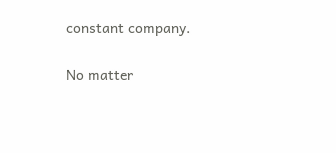constant company.

No matter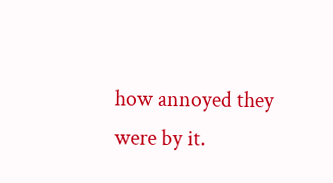how annoyed they were by it.